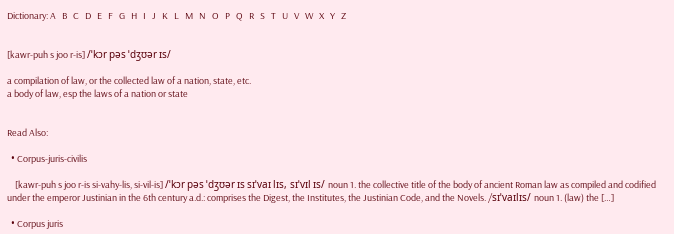Dictionary: A   B   C   D   E   F   G   H   I   J   K   L   M   N   O   P   Q   R   S   T   U   V   W   X   Y   Z


[kawr-puh s joo r-is] /ˈkɔr pəs ˈdʒʊər ɪs/

a compilation of law, or the collected law of a nation, state, etc.
a body of law, esp the laws of a nation or state


Read Also:

  • Corpus-juris-civilis

    [kawr-puh s joo r-is si-vahy-lis, si-vil-is] /ˈkɔr pəs ˈdʒʊər ɪs sɪˈvaɪ lɪs, sɪˈvɪl ɪs/ noun 1. the collective title of the body of ancient Roman law as compiled and codified under the emperor Justinian in the 6th century a.d.: comprises the Digest, the Institutes, the Justinian Code, and the Novels. /sɪˈvaɪlɪs/ noun 1. (law) the […]

  • Corpus juris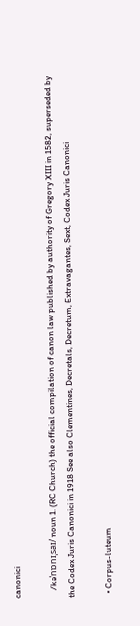canonici

    /kəˈnɒnɪˌsaɪ/ noun 1. (RC Church) the official compilation of canon law published by authority of Gregory XIII in 1582, superseded by the Codex Juris Canonici in 1918 See also Clementines, Decretals, Decretum, Extravagantes, Sext, Codex Juris Canonici

  • Corpus-luteum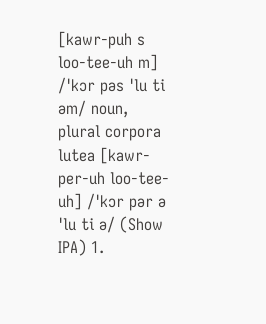[kawr-puh s loo-tee-uh m] /ˈkɔr pəs ˈlu ti əm/ noun, plural corpora lutea [kawr-per-uh loo-tee-uh] /ˈkɔr pər ə ˈlu ti ə/ (Show IPA) 1.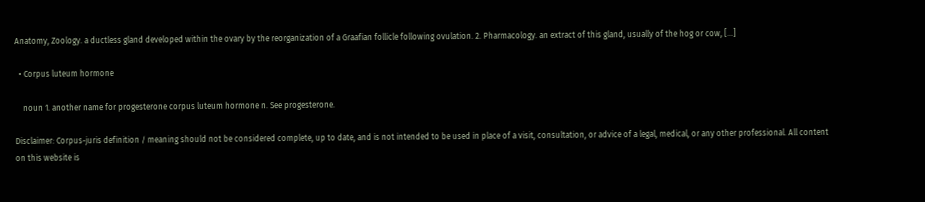Anatomy, Zoology. a ductless gland developed within the ovary by the reorganization of a Graafian follicle following ovulation. 2. Pharmacology. an extract of this gland, usually of the hog or cow, […]

  • Corpus luteum hormone

    noun 1. another name for progesterone corpus luteum hormone n. See progesterone.

Disclaimer: Corpus-juris definition / meaning should not be considered complete, up to date, and is not intended to be used in place of a visit, consultation, or advice of a legal, medical, or any other professional. All content on this website is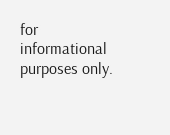for informational purposes only.